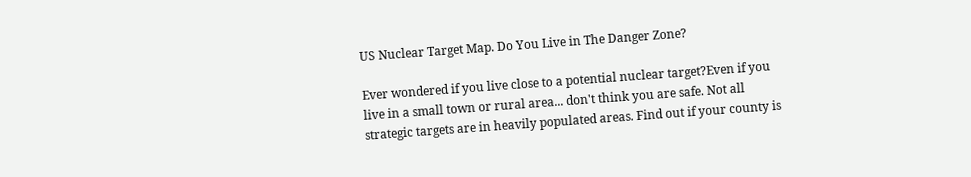US Nuclear Target Map. Do You Live in The Danger Zone?

Ever wondered if you live close to a potential nuclear target?Even if you live in a small town or rural area... don't think you are safe. Not all strategic targets are in heavily populated areas. Find out if your county is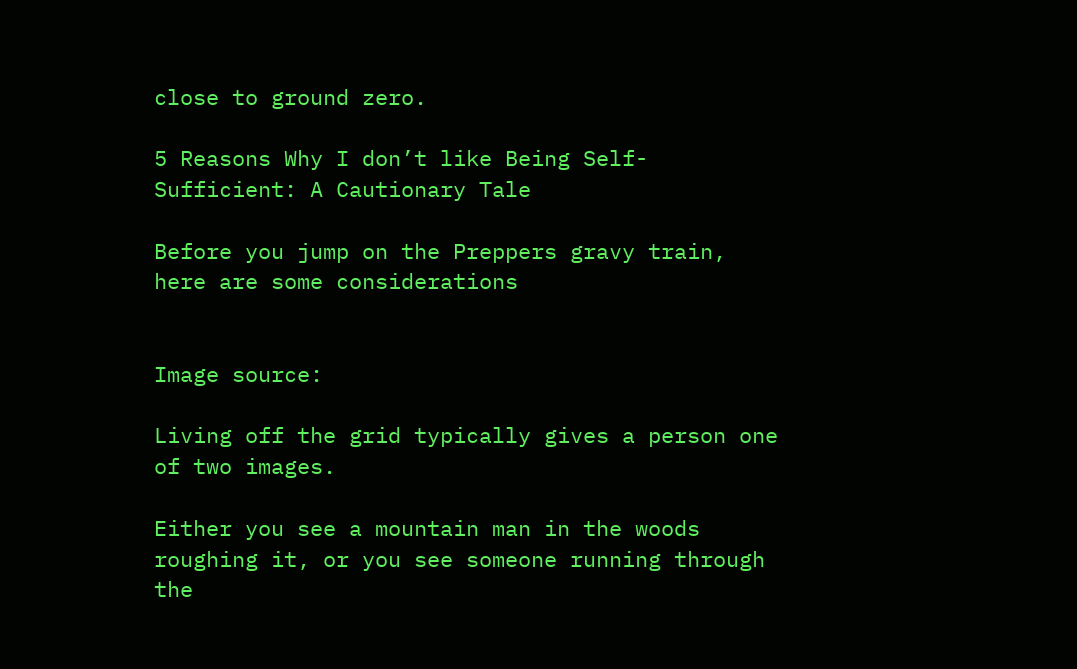close to ground zero.

5 Reasons Why I don’t like Being Self-Sufficient: A Cautionary Tale

Before you jump on the Preppers gravy train, here are some considerations


Image source:

Living off the grid typically gives a person one of two images.

Either you see a mountain man in the woods roughing it, or you see someone running through the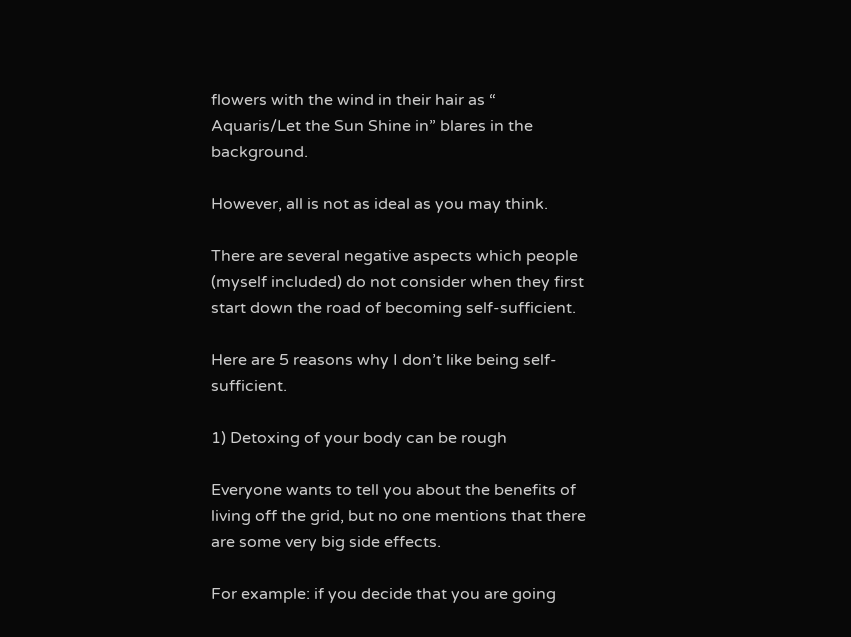flowers with the wind in their hair as “ Aquaris/Let the Sun Shine in” blares in the background.

However, all is not as ideal as you may think.

There are several negative aspects which people (myself included) do not consider when they first start down the road of becoming self-sufficient.

Here are 5 reasons why I don’t like being self-sufficient.

1) Detoxing of your body can be rough

Everyone wants to tell you about the benefits of living off the grid, but no one mentions that there are some very big side effects.

For example: if you decide that you are going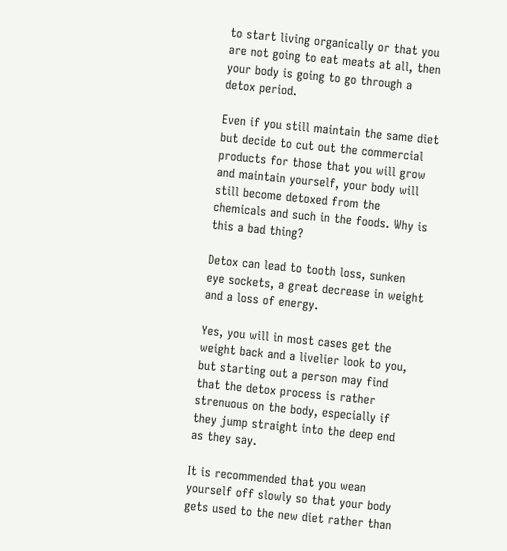to start living organically or that you are not going to eat meats at all, then your body is going to go through a detox period.

Even if you still maintain the same diet but decide to cut out the commercial products for those that you will grow and maintain yourself, your body will still become detoxed from the chemicals and such in the foods. Why is this a bad thing?

Detox can lead to tooth loss, sunken eye sockets, a great decrease in weight and a loss of energy.

Yes, you will in most cases get the weight back and a livelier look to you, but starting out a person may find that the detox process is rather strenuous on the body, especially if they jump straight into the deep end as they say.

It is recommended that you wean yourself off slowly so that your body gets used to the new diet rather than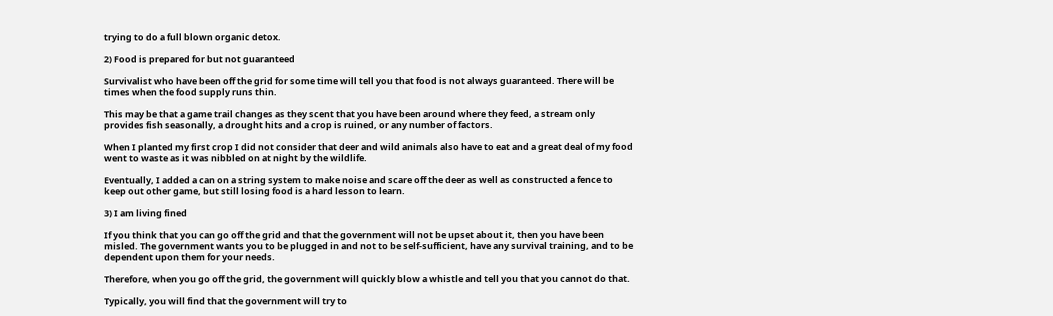trying to do a full blown organic detox.

2) Food is prepared for but not guaranteed

Survivalist who have been off the grid for some time will tell you that food is not always guaranteed. There will be times when the food supply runs thin.

This may be that a game trail changes as they scent that you have been around where they feed, a stream only provides fish seasonally, a drought hits and a crop is ruined, or any number of factors.

When I planted my first crop I did not consider that deer and wild animals also have to eat and a great deal of my food went to waste as it was nibbled on at night by the wildlife.

Eventually, I added a can on a string system to make noise and scare off the deer as well as constructed a fence to keep out other game, but still losing food is a hard lesson to learn.

3) I am living fined

If you think that you can go off the grid and that the government will not be upset about it, then you have been misled. The government wants you to be plugged in and not to be self-sufficient, have any survival training, and to be dependent upon them for your needs.

Therefore, when you go off the grid, the government will quickly blow a whistle and tell you that you cannot do that.

Typically, you will find that the government will try to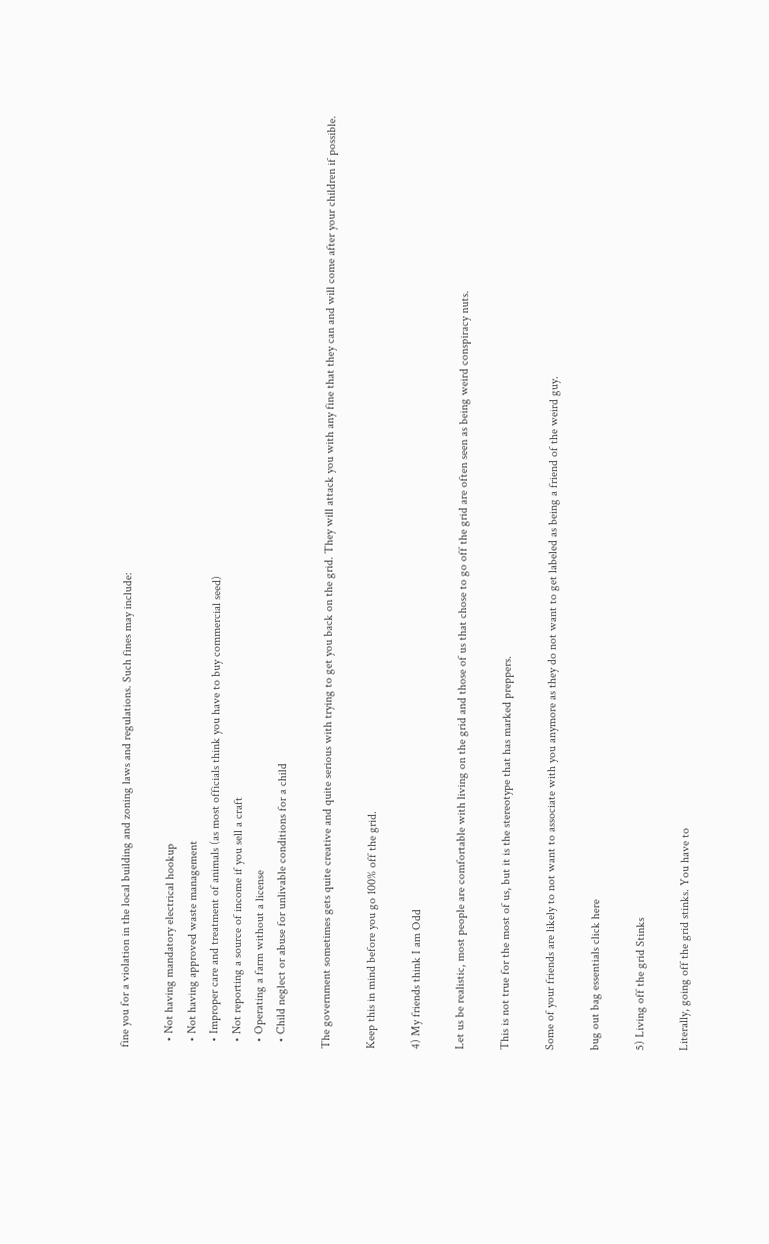fine you for a violation in the local building and zoning laws and regulations. Such fines may include:

  • Not having mandatory electrical hookup
  • Not having approved waste management
  • Improper care and treatment of animals (as most officials think you have to buy commercial seed)
  • Not reporting a source of income if you sell a craft
  • Operating a farm without a license
  • Child neglect or abuse for unlivable conditions for a child

The government sometimes gets quite creative and quite serious with trying to get you back on the grid. They will attack you with any fine that they can and will come after your children if possible.

Keep this in mind before you go 100% off the grid.

4) My friends think I am Odd

Let us be realistic, most people are comfortable with living on the grid and those of us that chose to go off the grid are often seen as being weird conspiracy nuts.

This is not true for the most of us, but it is the stereotype that has marked preppers.

Some of your friends are likely to not want to associate with you anymore as they do not want to get labeled as being a friend of the weird guy.

bug out bag essentials click here

5) Living off the grid Stinks

Literally, going off the grid stinks. You have to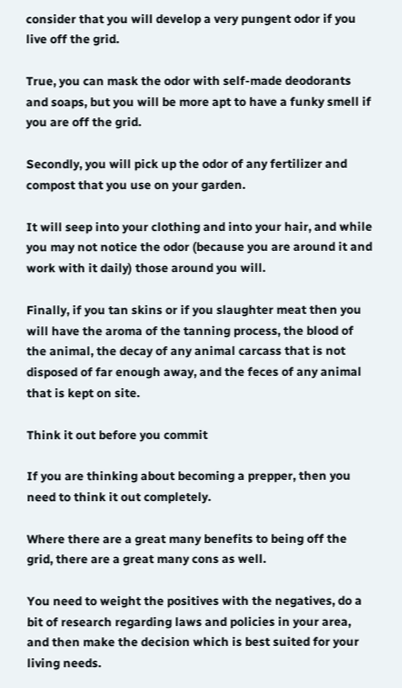consider that you will develop a very pungent odor if you live off the grid.

True, you can mask the odor with self-made deodorants and soaps, but you will be more apt to have a funky smell if you are off the grid.

Secondly, you will pick up the odor of any fertilizer and compost that you use on your garden.

It will seep into your clothing and into your hair, and while you may not notice the odor (because you are around it and work with it daily) those around you will.

Finally, if you tan skins or if you slaughter meat then you will have the aroma of the tanning process, the blood of the animal, the decay of any animal carcass that is not disposed of far enough away, and the feces of any animal that is kept on site.

Think it out before you commit

If you are thinking about becoming a prepper, then you need to think it out completely.

Where there are a great many benefits to being off the grid, there are a great many cons as well.

You need to weight the positives with the negatives, do a bit of research regarding laws and policies in your area, and then make the decision which is best suited for your living needs.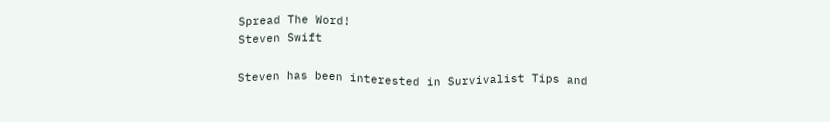Spread The Word!
Steven Swift

Steven has been interested in Survivalist Tips and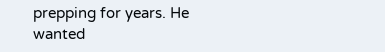prepping for years. He wanted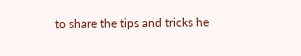to share the tips and tricks he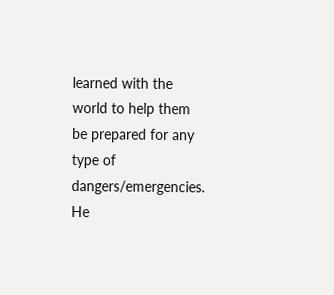learned with the world to help them be prepared for any type of dangers/emergencies. He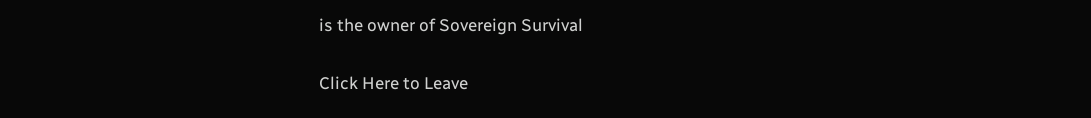is the owner of Sovereign Survival

Click Here to Leave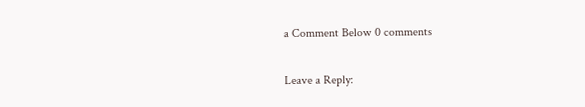a Comment Below 0 comments

Leave a Reply: